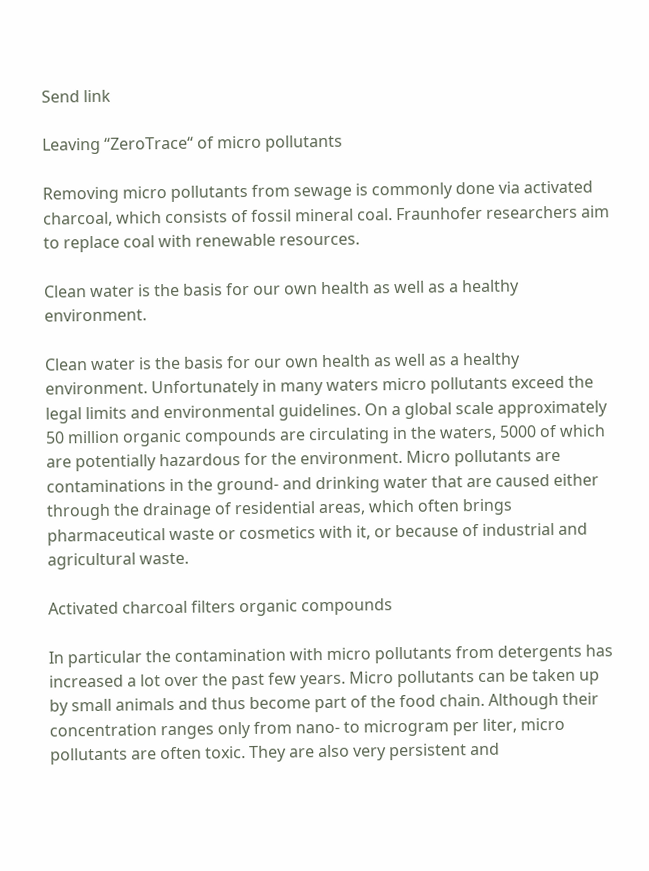Send link

Leaving “ZeroTrace“ of micro pollutants

Removing micro pollutants from sewage is commonly done via activated charcoal, which consists of fossil mineral coal. Fraunhofer researchers aim to replace coal with renewable resources.

Clean water is the basis for our own health as well as a healthy environment.

Clean water is the basis for our own health as well as a healthy environment. Unfortunately in many waters micro pollutants exceed the legal limits and environmental guidelines. On a global scale approximately 50 million organic compounds are circulating in the waters, 5000 of which are potentially hazardous for the environment. Micro pollutants are contaminations in the ground- and drinking water that are caused either through the drainage of residential areas, which often brings pharmaceutical waste or cosmetics with it, or because of industrial and agricultural waste.

Activated charcoal filters organic compounds

In particular the contamination with micro pollutants from detergents has increased a lot over the past few years. Micro pollutants can be taken up by small animals and thus become part of the food chain. Although their concentration ranges only from nano- to microgram per liter, micro pollutants are often toxic. They are also very persistent and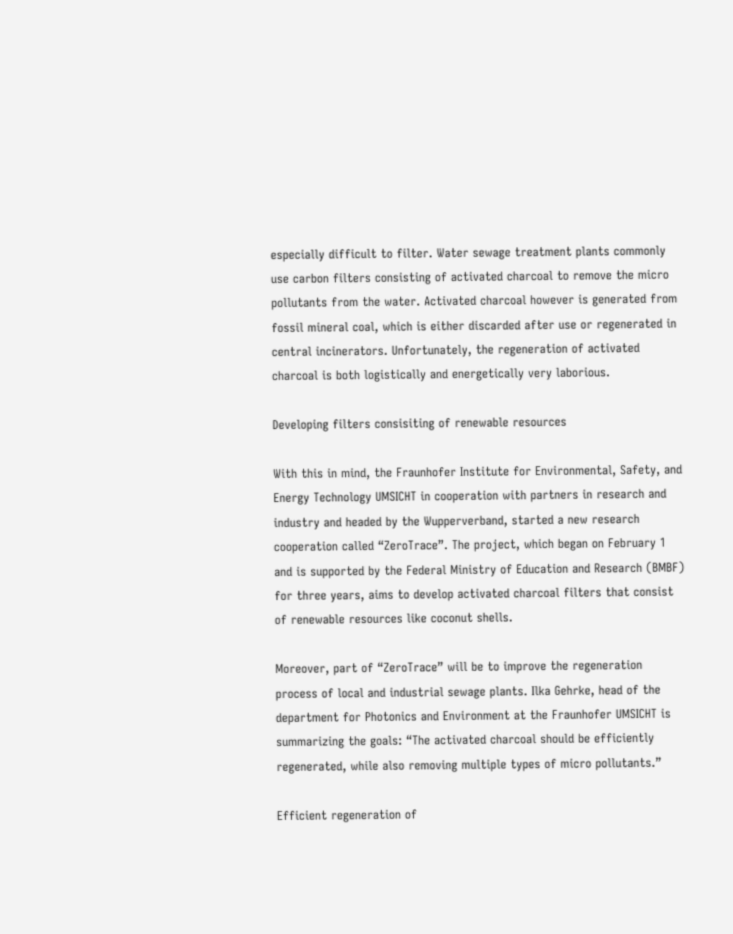especially difficult to filter. Water sewage treatment plants commonly use carbon filters consisting of activated charcoal to remove the micro pollutants from the water. Activated charcoal however is generated from fossil mineral coal, which is either discarded after use or regenerated in central incinerators. Unfortunately, the regeneration of activated charcoal is both logistically and energetically very laborious.

Developing filters consisiting of renewable resources

With this in mind, the Fraunhofer Institute for Environmental, Safety, and Energy Technology UMSICHT in cooperation with partners in research and industry and headed by the Wupperverband, started a new research cooperation called “ZeroTrace”. The project, which began on February 1 and is supported by the Federal Ministry of Education and Research (BMBF) for three years, aims to develop activated charcoal filters that consist of renewable resources like coconut shells.

Moreover, part of “ZeroTrace” will be to improve the regeneration process of local and industrial sewage plants. Ilka Gehrke, head of the department for Photonics and Environment at the Fraunhofer UMSICHT is summarizing the goals: “The activated charcoal should be efficiently regenerated, while also removing multiple types of micro pollutants.”

Efficient regeneration of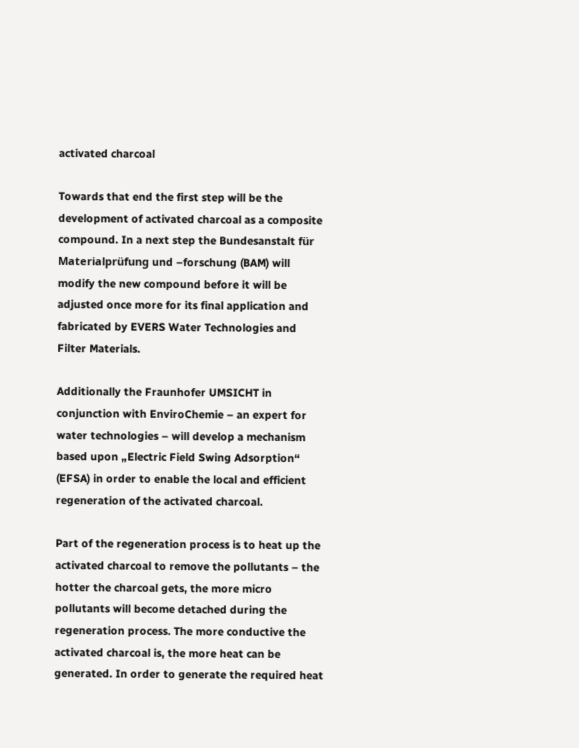activated charcoal

Towards that end the first step will be the development of activated charcoal as a composite compound. In a next step the Bundesanstalt für Materialprüfung und –forschung (BAM) will modify the new compound before it will be adjusted once more for its final application and fabricated by EVERS Water Technologies and Filter Materials.

Additionally the Fraunhofer UMSICHT in conjunction with EnviroChemie – an expert for water technologies – will develop a mechanism based upon „Electric Field Swing Adsorption“ (EFSA) in order to enable the local and efficient regeneration of the activated charcoal.

Part of the regeneration process is to heat up the activated charcoal to remove the pollutants – the hotter the charcoal gets, the more micro pollutants will become detached during the regeneration process. The more conductive the activated charcoal is, the more heat can be generated. In order to generate the required heat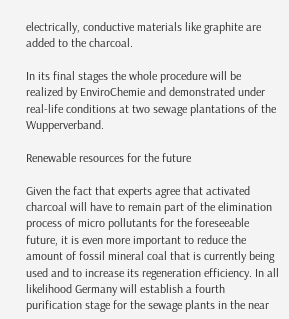electrically, conductive materials like graphite are added to the charcoal.

In its final stages the whole procedure will be realized by EnviroChemie and demonstrated under real-life conditions at two sewage plantations of the Wupperverband.

Renewable resources for the future

Given the fact that experts agree that activated charcoal will have to remain part of the elimination process of micro pollutants for the foreseeable future, it is even more important to reduce the amount of fossil mineral coal that is currently being used and to increase its regeneration efficiency. In all likelihood Germany will establish a fourth purification stage for the sewage plants in the near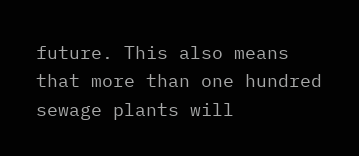future. This also means that more than one hundred sewage plants will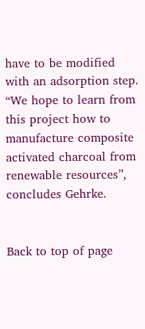have to be modified with an adsorption step. “We hope to learn from this project how to manufacture composite activated charcoal from renewable resources”, concludes Gehrke.


Back to top of page